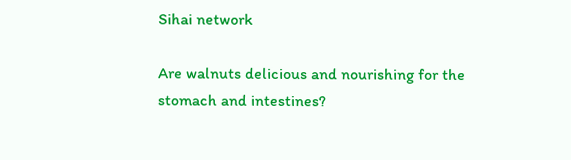Sihai network

Are walnuts delicious and nourishing for the stomach and intestines?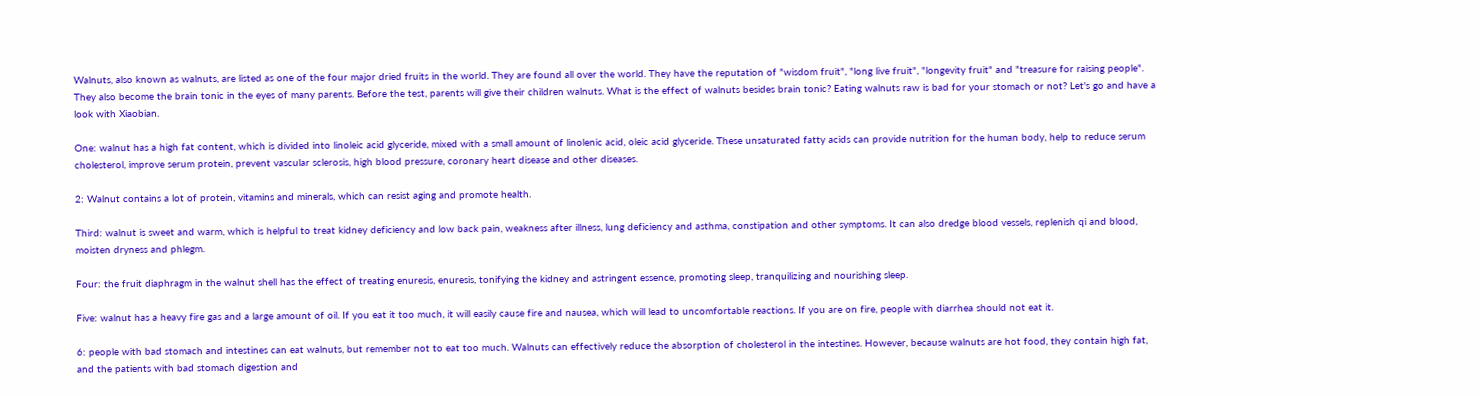Walnuts, also known as walnuts, are listed as one of the four major dried fruits in the world. They are found all over the world. They have the reputation of "wisdom fruit", "long live fruit", "longevity fruit" and "treasure for raising people". They also become the brain tonic in the eyes of many parents. Before the test, parents will give their children walnuts. What is the effect of walnuts besides brain tonic? Eating walnuts raw is bad for your stomach or not? Let's go and have a look with Xiaobian.

One: walnut has a high fat content, which is divided into linoleic acid glyceride, mixed with a small amount of linolenic acid, oleic acid glyceride. These unsaturated fatty acids can provide nutrition for the human body, help to reduce serum cholesterol, improve serum protein, prevent vascular sclerosis, high blood pressure, coronary heart disease and other diseases.

2: Walnut contains a lot of protein, vitamins and minerals, which can resist aging and promote health.

Third: walnut is sweet and warm, which is helpful to treat kidney deficiency and low back pain, weakness after illness, lung deficiency and asthma, constipation and other symptoms. It can also dredge blood vessels, replenish qi and blood, moisten dryness and phlegm.

Four: the fruit diaphragm in the walnut shell has the effect of treating enuresis, enuresis, tonifying the kidney and astringent essence, promoting sleep, tranquilizing and nourishing sleep.

Five: walnut has a heavy fire gas and a large amount of oil. If you eat it too much, it will easily cause fire and nausea, which will lead to uncomfortable reactions. If you are on fire, people with diarrhea should not eat it.

6: people with bad stomach and intestines can eat walnuts, but remember not to eat too much. Walnuts can effectively reduce the absorption of cholesterol in the intestines. However, because walnuts are hot food, they contain high fat, and the patients with bad stomach digestion and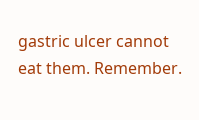gastric ulcer cannot eat them. Remember.